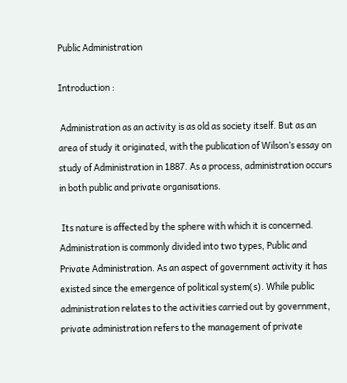Public Administration

Introduction :

 Administration as an activity is as old as society itself. But as an area of study it originated, with the publication of Wilson’s essay on study of Administration in 1887. As a process, administration occurs in both public and private organisations.

 Its nature is affected by the sphere with which it is concerned. Administration is commonly divided into two types, Public and Private Administration. As an aspect of government activity it has existed since the emergence of political system(s). While public administration relates to the activities carried out by government, private administration refers to the management of private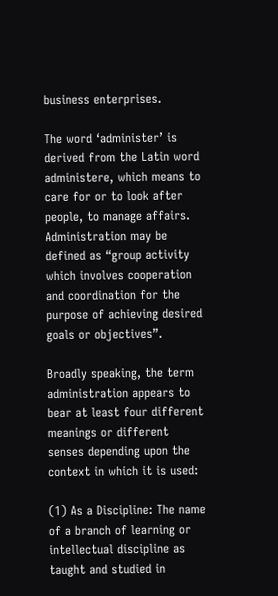business enterprises.

The word ‘administer’ is derived from the Latin word administere, which means to care for or to look after people, to manage affairs. Administration may be defined as “group activity which involves cooperation and coordination for the purpose of achieving desired goals or objectives”.

Broadly speaking, the term administration appears to bear at least four different meanings or different senses depending upon the context in which it is used:

(1) As a Discipline: The name of a branch of learning or intellectual discipline as taught and studied in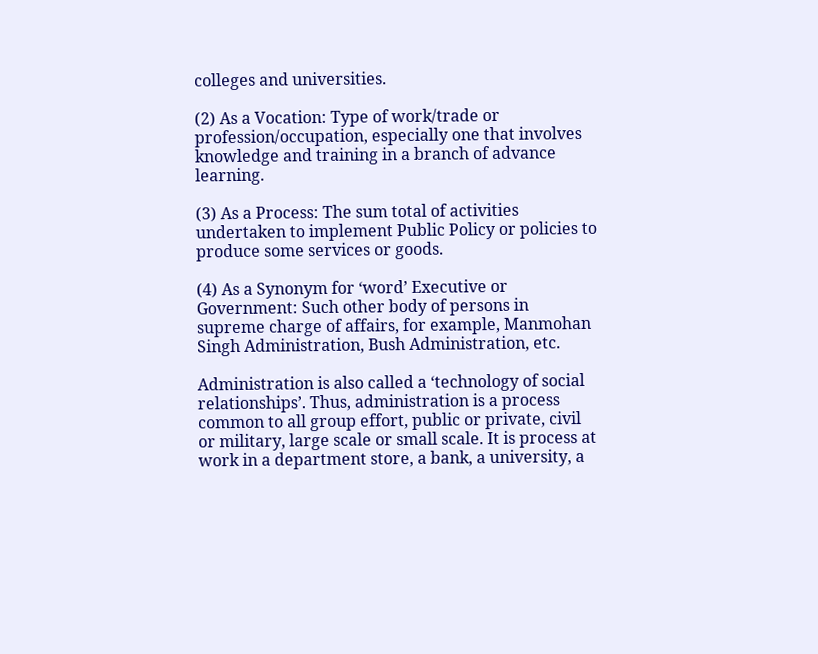colleges and universities.

(2) As a Vocation: Type of work/trade or profession/occupation, especially one that involves knowledge and training in a branch of advance learning.

(3) As a Process: The sum total of activities undertaken to implement Public Policy or policies to produce some services or goods.

(4) As a Synonym for ‘word’ Executive or Government: Such other body of persons in supreme charge of affairs, for example, Manmohan Singh Administration, Bush Administration, etc.

Administration is also called a ‘technology of social relationships’. Thus, administration is a process common to all group effort, public or private, civil or military, large scale or small scale. It is process at work in a department store, a bank, a university, a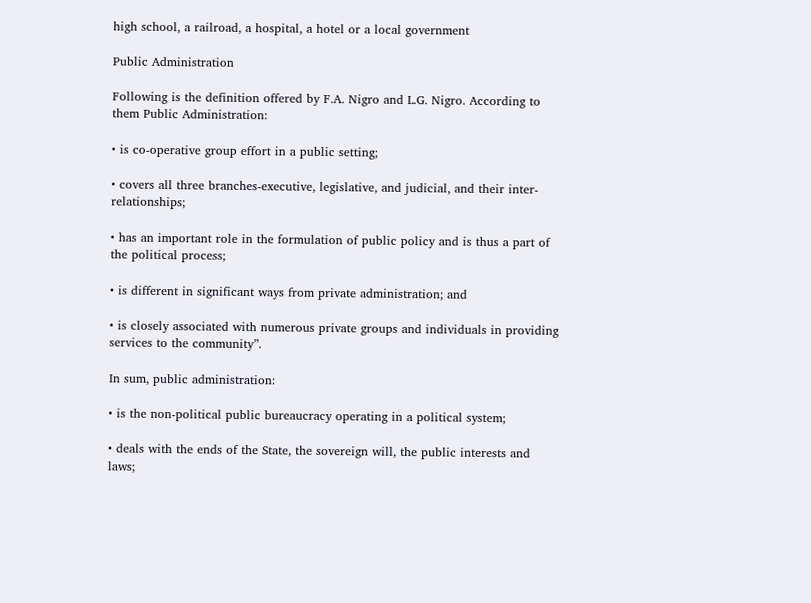high school, a railroad, a hospital, a hotel or a local government

Public Administration

Following is the definition offered by F.A. Nigro and L.G. Nigro. According to them Public Administration:

• is co-operative group effort in a public setting;

• covers all three branches-executive, legislative, and judicial, and their inter-relationships;

• has an important role in the formulation of public policy and is thus a part of the political process;

• is different in significant ways from private administration; and

• is closely associated with numerous private groups and individuals in providing services to the community”.

In sum, public administration:

• is the non-political public bureaucracy operating in a political system;

• deals with the ends of the State, the sovereign will, the public interests and laws;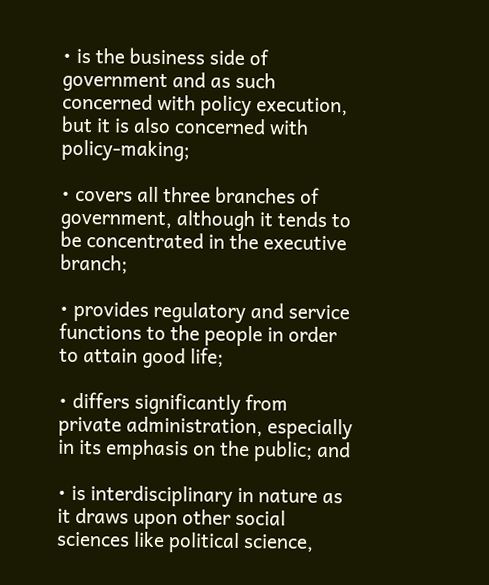• is the business side of government and as such concerned with policy execution, but it is also concerned with policy-making;

• covers all three branches of government, although it tends to be concentrated in the executive branch;

• provides regulatory and service functions to the people in order to attain good life;

• differs significantly from private administration, especially in its emphasis on the public; and

• is interdisciplinary in nature as it draws upon other social sciences like political science,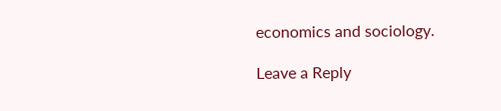economics and sociology.

Leave a Reply